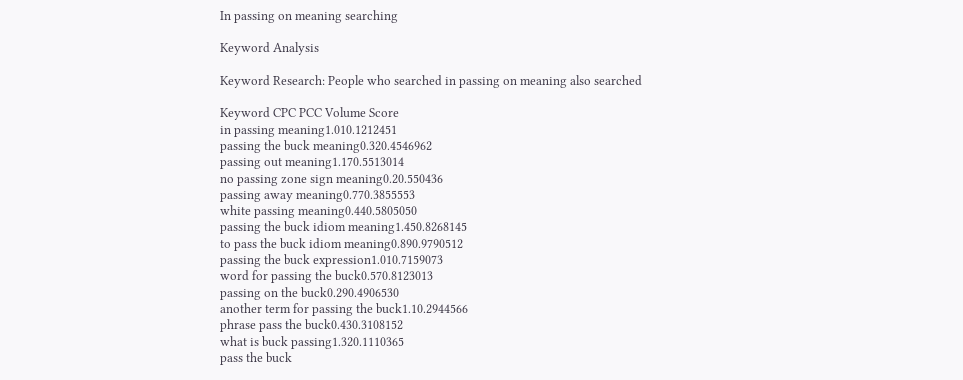In passing on meaning searching

Keyword Analysis

Keyword Research: People who searched in passing on meaning also searched

Keyword CPC PCC Volume Score
in passing meaning1.010.1212451
passing the buck meaning0.320.4546962
passing out meaning1.170.5513014
no passing zone sign meaning0.20.550436
passing away meaning0.770.3855553
white passing meaning0.440.5805050
passing the buck idiom meaning1.450.8268145
to pass the buck idiom meaning0.890.9790512
passing the buck expression1.010.7159073
word for passing the buck0.570.8123013
passing on the buck0.290.4906530
another term for passing the buck1.10.2944566
phrase pass the buck0.430.3108152
what is buck passing1.320.1110365
pass the buck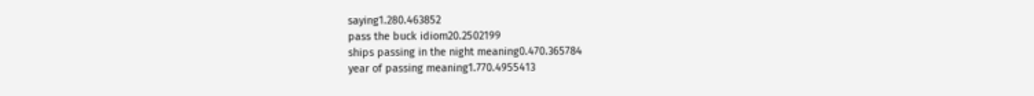saying1.280.463852
pass the buck idiom20.2502199
ships passing in the night meaning0.470.365784
year of passing meaning1.770.4955413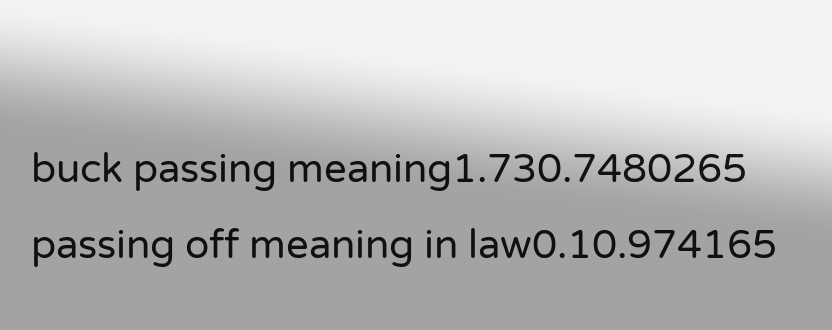buck passing meaning1.730.7480265
passing off meaning in law0.10.974165